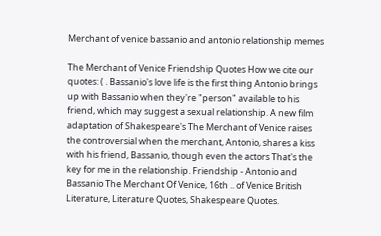Merchant of venice bassanio and antonio relationship memes

The Merchant of Venice Friendship Quotes How we cite our quotes: ( . Bassanio's love life is the first thing Antonio brings up with Bassanio when they're "person" available to his friend, which may suggest a sexual relationship. A new film adaptation of Shakespeare's The Merchant of Venice raises the controversial when the merchant, Antonio, shares a kiss with his friend, Bassanio, though even the actors That's the key for me in the relationship. Friendship - Antonio and Bassanio The Merchant Of Venice, 16th .. of Venice British Literature, Literature Quotes, Shakespeare Quotes.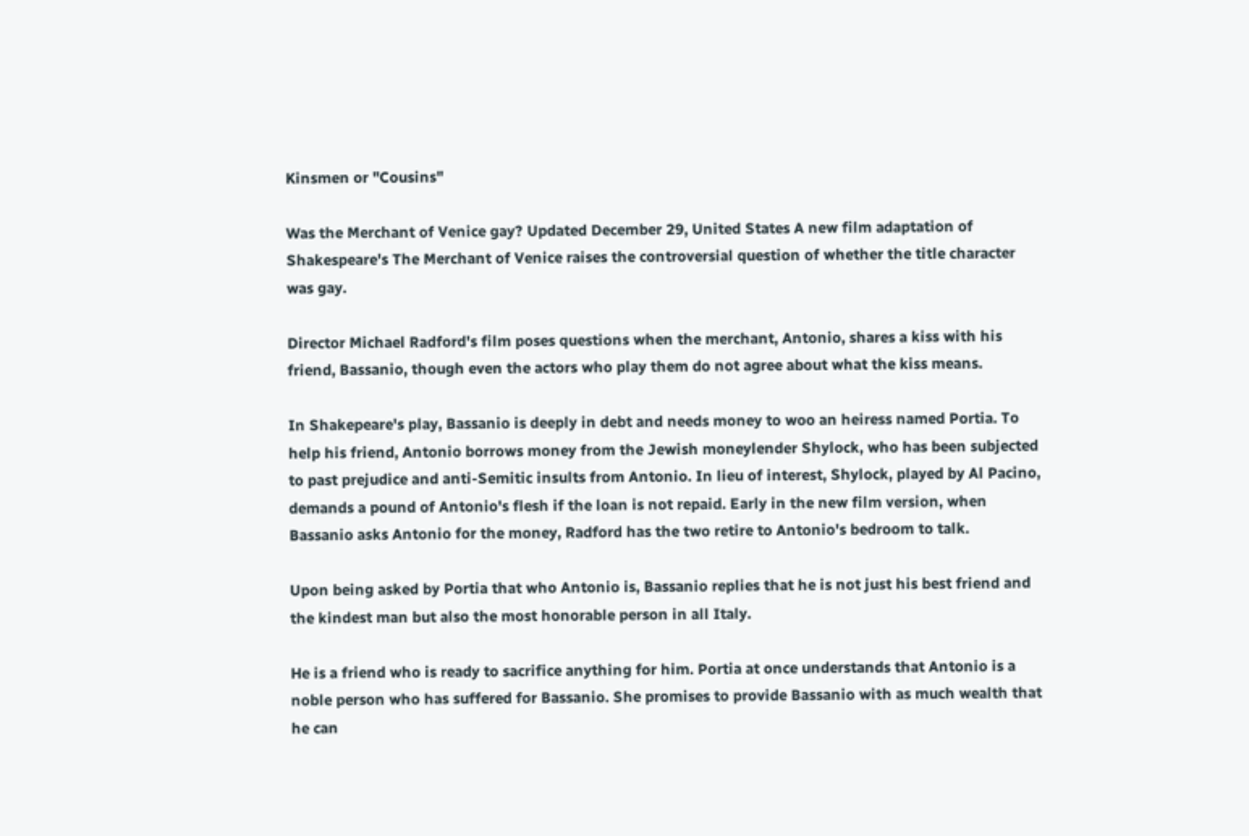Kinsmen or "Cousins"

Was the Merchant of Venice gay? Updated December 29, United States A new film adaptation of Shakespeare's The Merchant of Venice raises the controversial question of whether the title character was gay.

Director Michael Radford's film poses questions when the merchant, Antonio, shares a kiss with his friend, Bassanio, though even the actors who play them do not agree about what the kiss means.

In Shakepeare's play, Bassanio is deeply in debt and needs money to woo an heiress named Portia. To help his friend, Antonio borrows money from the Jewish moneylender Shylock, who has been subjected to past prejudice and anti-Semitic insults from Antonio. In lieu of interest, Shylock, played by Al Pacino, demands a pound of Antonio's flesh if the loan is not repaid. Early in the new film version, when Bassanio asks Antonio for the money, Radford has the two retire to Antonio's bedroom to talk.

Upon being asked by Portia that who Antonio is, Bassanio replies that he is not just his best friend and the kindest man but also the most honorable person in all Italy.

He is a friend who is ready to sacrifice anything for him. Portia at once understands that Antonio is a noble person who has suffered for Bassanio. She promises to provide Bassanio with as much wealth that he can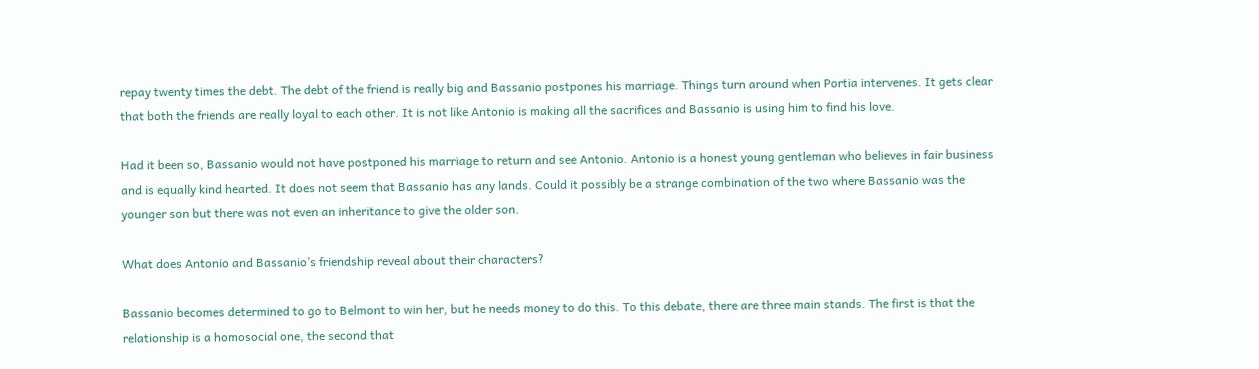repay twenty times the debt. The debt of the friend is really big and Bassanio postpones his marriage. Things turn around when Portia intervenes. It gets clear that both the friends are really loyal to each other. It is not like Antonio is making all the sacrifices and Bassanio is using him to find his love.

Had it been so, Bassanio would not have postponed his marriage to return and see Antonio. Antonio is a honest young gentleman who believes in fair business and is equally kind hearted. It does not seem that Bassanio has any lands. Could it possibly be a strange combination of the two where Bassanio was the younger son but there was not even an inheritance to give the older son.

What does Antonio and Bassanio’s friendship reveal about their characters?

Bassanio becomes determined to go to Belmont to win her, but he needs money to do this. To this debate, there are three main stands. The first is that the relationship is a homosocial one, the second that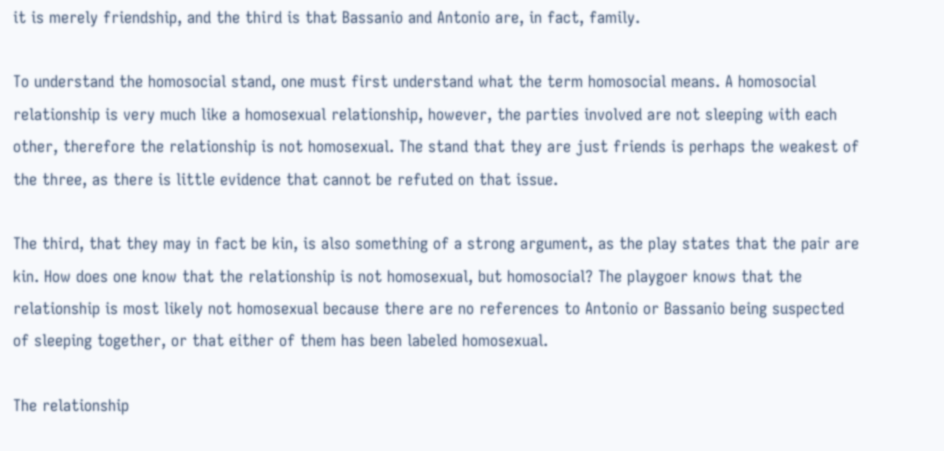it is merely friendship, and the third is that Bassanio and Antonio are, in fact, family.

To understand the homosocial stand, one must first understand what the term homosocial means. A homosocial relationship is very much like a homosexual relationship, however, the parties involved are not sleeping with each other, therefore the relationship is not homosexual. The stand that they are just friends is perhaps the weakest of the three, as there is little evidence that cannot be refuted on that issue.

The third, that they may in fact be kin, is also something of a strong argument, as the play states that the pair are kin. How does one know that the relationship is not homosexual, but homosocial? The playgoer knows that the relationship is most likely not homosexual because there are no references to Antonio or Bassanio being suspected of sleeping together, or that either of them has been labeled homosexual.

The relationship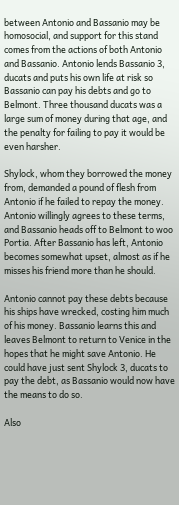between Antonio and Bassanio may be homosocial, and support for this stand comes from the actions of both Antonio and Bassanio. Antonio lends Bassanio 3, ducats and puts his own life at risk so Bassanio can pay his debts and go to Belmont. Three thousand ducats was a large sum of money during that age, and the penalty for failing to pay it would be even harsher.

Shylock, whom they borrowed the money from, demanded a pound of flesh from Antonio if he failed to repay the money. Antonio willingly agrees to these terms, and Bassanio heads off to Belmont to woo Portia. After Bassanio has left, Antonio becomes somewhat upset, almost as if he misses his friend more than he should.

Antonio cannot pay these debts because his ships have wrecked, costing him much of his money. Bassanio learns this and leaves Belmont to return to Venice in the hopes that he might save Antonio. He could have just sent Shylock 3, ducats to pay the debt, as Bassanio would now have the means to do so.

Also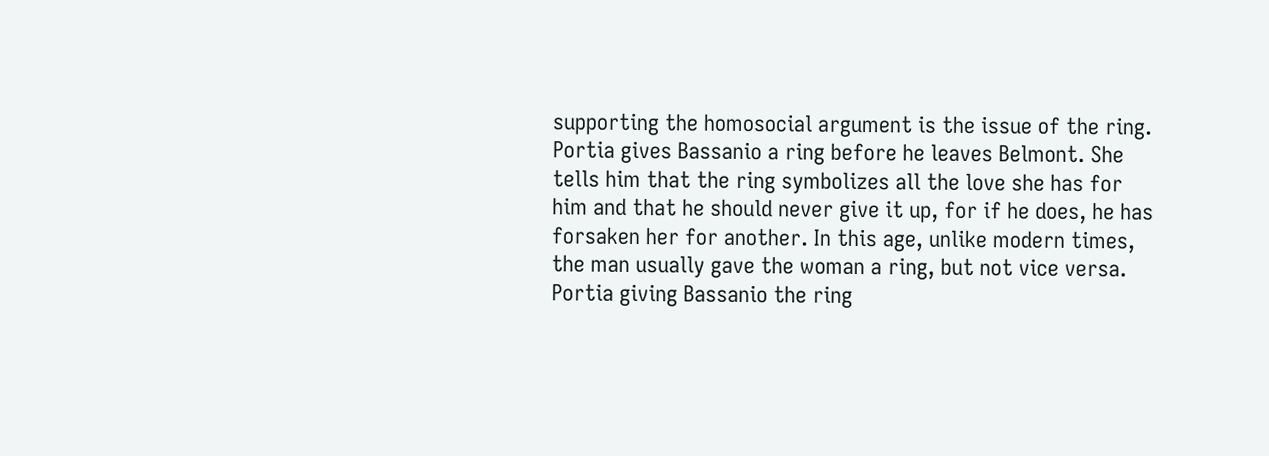supporting the homosocial argument is the issue of the ring. Portia gives Bassanio a ring before he leaves Belmont. She tells him that the ring symbolizes all the love she has for him and that he should never give it up, for if he does, he has forsaken her for another. In this age, unlike modern times, the man usually gave the woman a ring, but not vice versa. Portia giving Bassanio the ring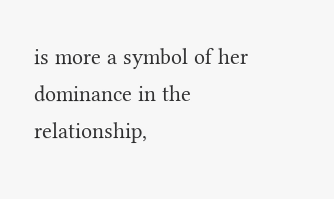is more a symbol of her dominance in the relationship,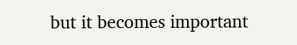but it becomes important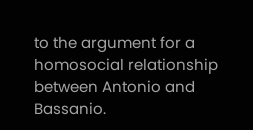to the argument for a homosocial relationship between Antonio and Bassanio.